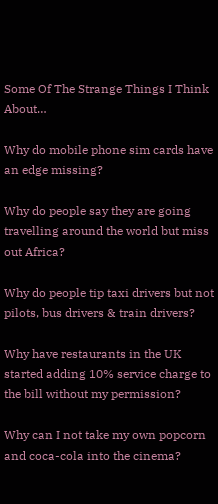Some Of The Strange Things I Think About…

Why do mobile phone sim cards have an edge missing?

Why do people say they are going travelling around the world but miss out Africa?

Why do people tip taxi drivers but not pilots, bus drivers & train drivers?

Why have restaurants in the UK started adding 10% service charge to the bill without my permission?

Why can I not take my own popcorn and coca-cola into the cinema?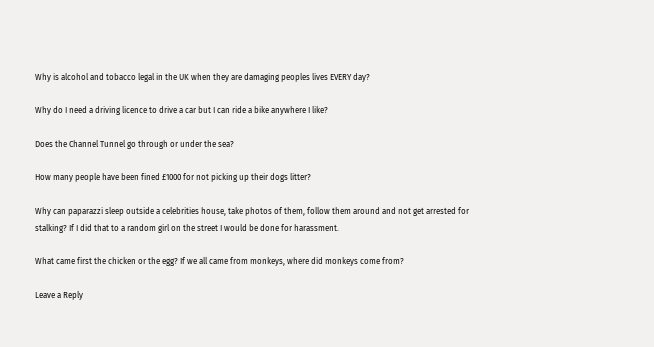Why is alcohol and tobacco legal in the UK when they are damaging peoples lives EVERY day?

Why do I need a driving licence to drive a car but I can ride a bike anywhere I like?

Does the Channel Tunnel go through or under the sea?

How many people have been fined £1000 for not picking up their dogs litter?

Why can paparazzi sleep outside a celebrities house, take photos of them, follow them around and not get arrested for stalking? If I did that to a random girl on the street I would be done for harassment.

What came first the chicken or the egg? If we all came from monkeys, where did monkeys come from?

Leave a Reply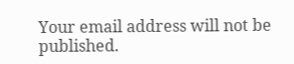Your email address will not be published.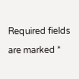Required fields are marked *